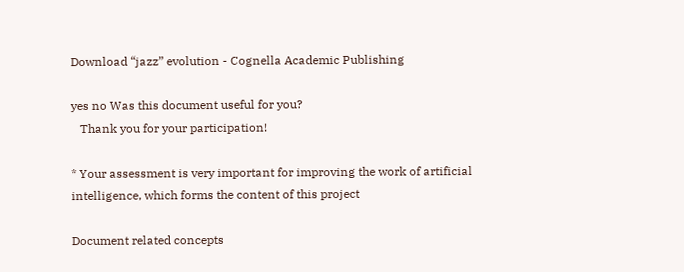Download “jazz” evolution - Cognella Academic Publishing

yes no Was this document useful for you?
   Thank you for your participation!

* Your assessment is very important for improving the work of artificial intelligence, which forms the content of this project

Document related concepts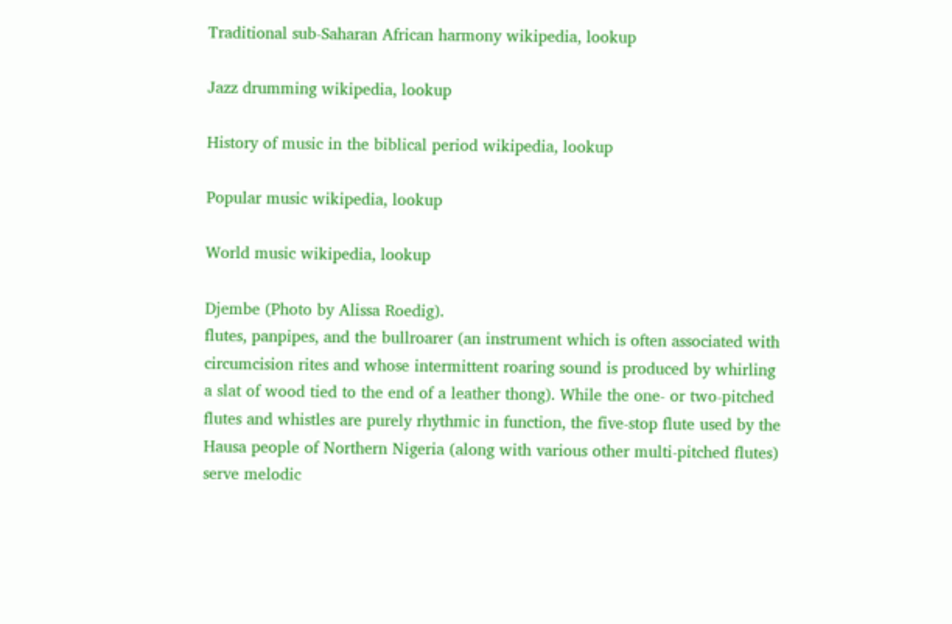Traditional sub-Saharan African harmony wikipedia, lookup

Jazz drumming wikipedia, lookup

History of music in the biblical period wikipedia, lookup

Popular music wikipedia, lookup

World music wikipedia, lookup

Djembe (Photo by Alissa Roedig).
flutes, panpipes, and the bullroarer (an instrument which is often associated with
circumcision rites and whose intermittent roaring sound is produced by whirling
a slat of wood tied to the end of a leather thong). While the one- or two-pitched
flutes and whistles are purely rhythmic in function, the five-stop flute used by the
Hausa people of Northern Nigeria (along with various other multi-pitched flutes)
serve melodic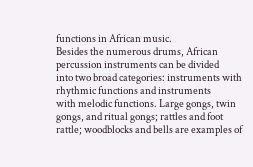functions in African music.
Besides the numerous drums, African percussion instruments can be divided
into two broad categories: instruments with rhythmic functions and instruments
with melodic functions. Large gongs, twin gongs, and ritual gongs; rattles and foot
rattle; woodblocks and bells are examples of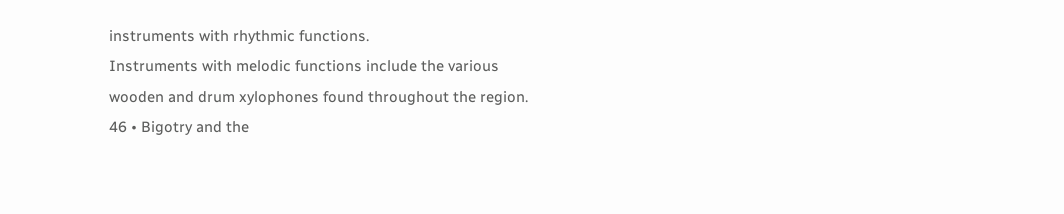instruments with rhythmic functions.
Instruments with melodic functions include the various wooden and drum xylophones found throughout the region.
46 • Bigotry and the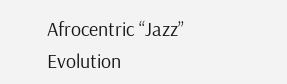Afrocentric “Jazz” Evolution